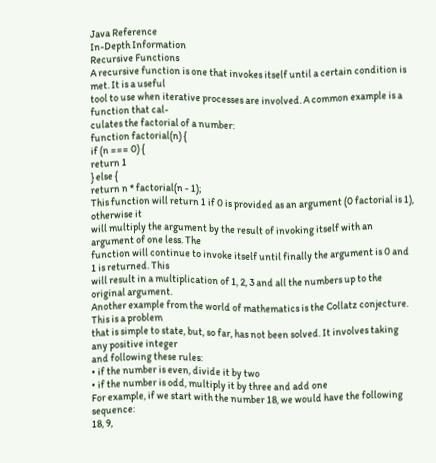Java Reference
In-Depth Information
Recursive Functions
A recursive function is one that invokes itself until a certain condition is met. It is a useful
tool to use when iterative processes are involved. A common example is a function that cal-
culates the factorial of a number:
function factorial(n) {
if (n === 0) {
return 1
} else {
return n * factorial(n - 1);
This function will return 1 if 0 is provided as an argument (0 factorial is 1), otherwise it
will multiply the argument by the result of invoking itself with an argument of one less. The
function will continue to invoke itself until finally the argument is 0 and 1 is returned. This
will result in a multiplication of 1, 2, 3 and all the numbers up to the original argument.
Another example from the world of mathematics is the Collatz conjecture. This is a problem
that is simple to state, but, so far, has not been solved. It involves taking any positive integer
and following these rules:
• if the number is even, divide it by two
• if the number is odd, multiply it by three and add one
For example, if we start with the number 18, we would have the following sequence:
18, 9,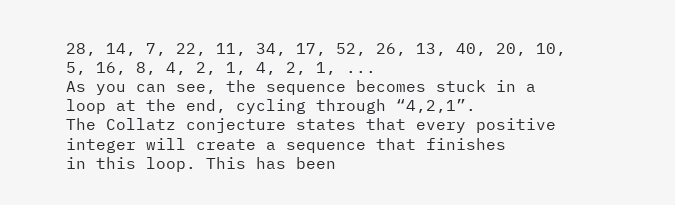28, 14, 7, 22, 11, 34, 17, 52, 26, 13, 40, 20, 10, 5, 16, 8, 4, 2, 1, 4, 2, 1, ...
As you can see, the sequence becomes stuck in a loop at the end, cycling through “4,2,1”.
The Collatz conjecture states that every positive integer will create a sequence that finishes
in this loop. This has been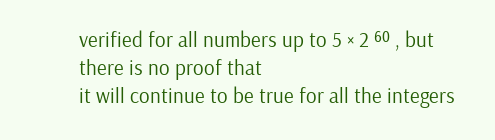verified for all numbers up to 5 × 2 ⁶⁰ , but there is no proof that
it will continue to be true for all the integers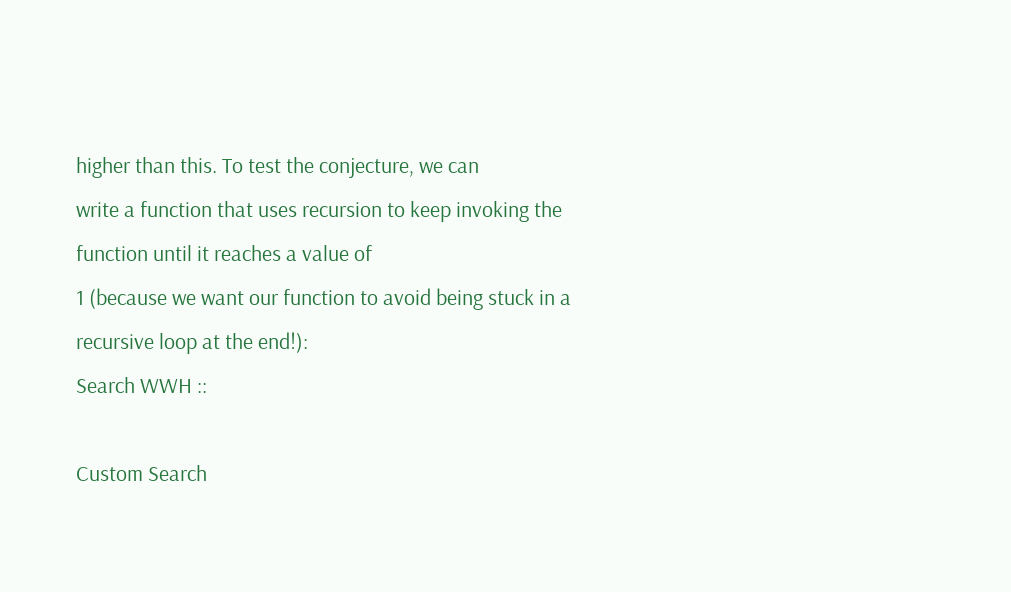higher than this. To test the conjecture, we can
write a function that uses recursion to keep invoking the function until it reaches a value of
1 (because we want our function to avoid being stuck in a recursive loop at the end!):
Search WWH ::

Custom Search